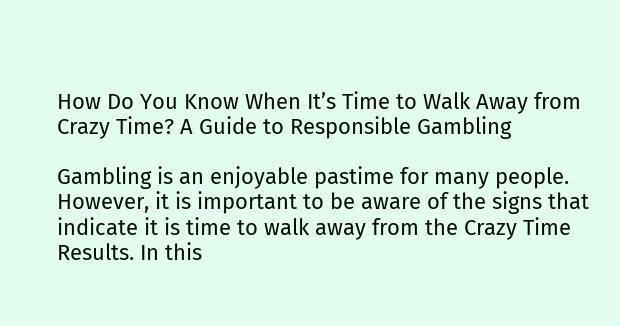How Do You Know When It’s Time to Walk Away from Crazy Time? A Guide to Responsible Gambling

Gambling is an enjoyable pastime for many people. However, it is important to be aware of the signs that indicate it is time to walk away from the Crazy Time Results. In this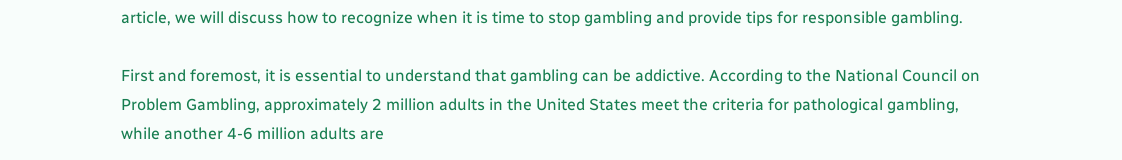article, we will discuss how to recognize when it is time to stop gambling and provide tips for responsible gambling.

First and foremost, it is essential to understand that gambling can be addictive. According to the National Council on Problem Gambling, approximately 2 million adults in the United States meet the criteria for pathological gambling, while another 4-6 million adults are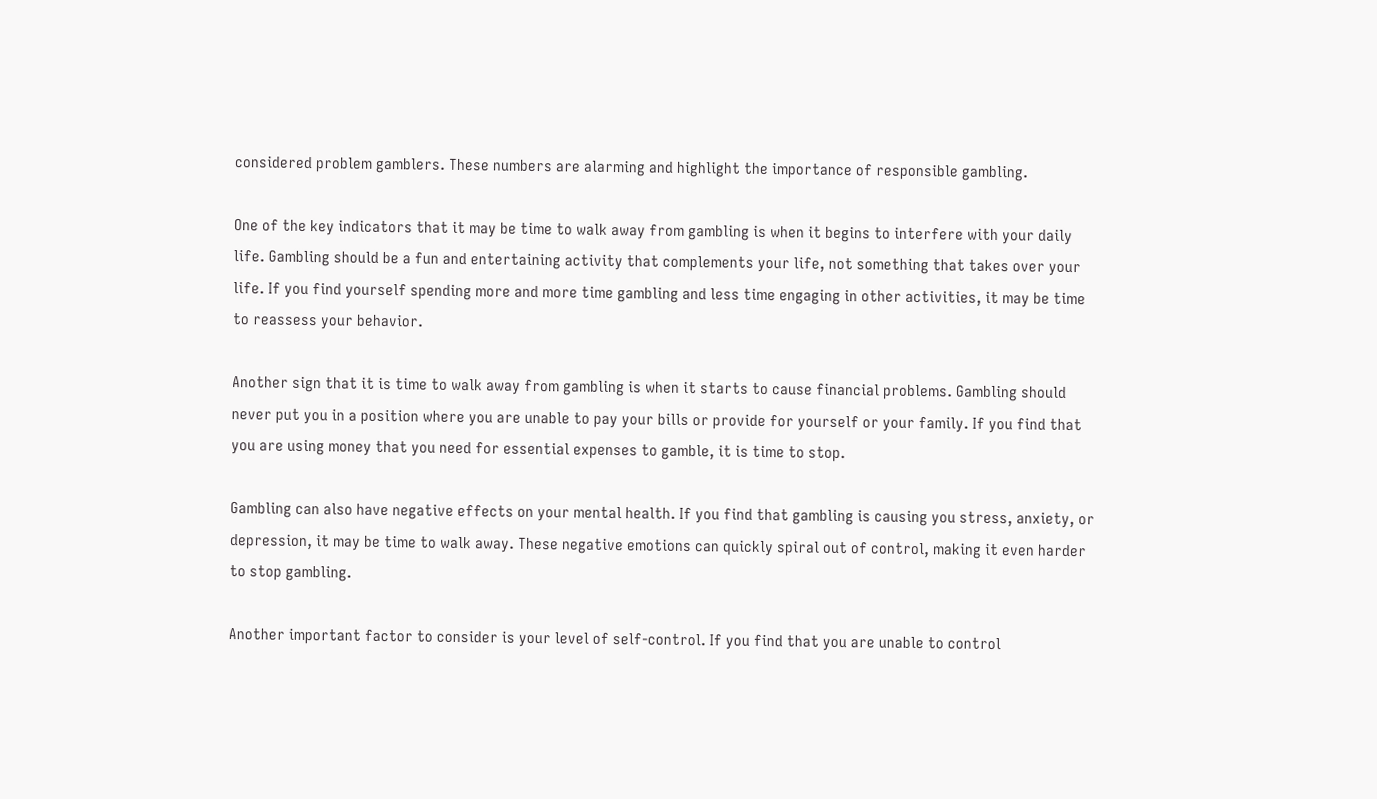considered problem gamblers. These numbers are alarming and highlight the importance of responsible gambling.

One of the key indicators that it may be time to walk away from gambling is when it begins to interfere with your daily life. Gambling should be a fun and entertaining activity that complements your life, not something that takes over your life. If you find yourself spending more and more time gambling and less time engaging in other activities, it may be time to reassess your behavior.

Another sign that it is time to walk away from gambling is when it starts to cause financial problems. Gambling should never put you in a position where you are unable to pay your bills or provide for yourself or your family. If you find that you are using money that you need for essential expenses to gamble, it is time to stop.

Gambling can also have negative effects on your mental health. If you find that gambling is causing you stress, anxiety, or depression, it may be time to walk away. These negative emotions can quickly spiral out of control, making it even harder to stop gambling.

Another important factor to consider is your level of self-control. If you find that you are unable to control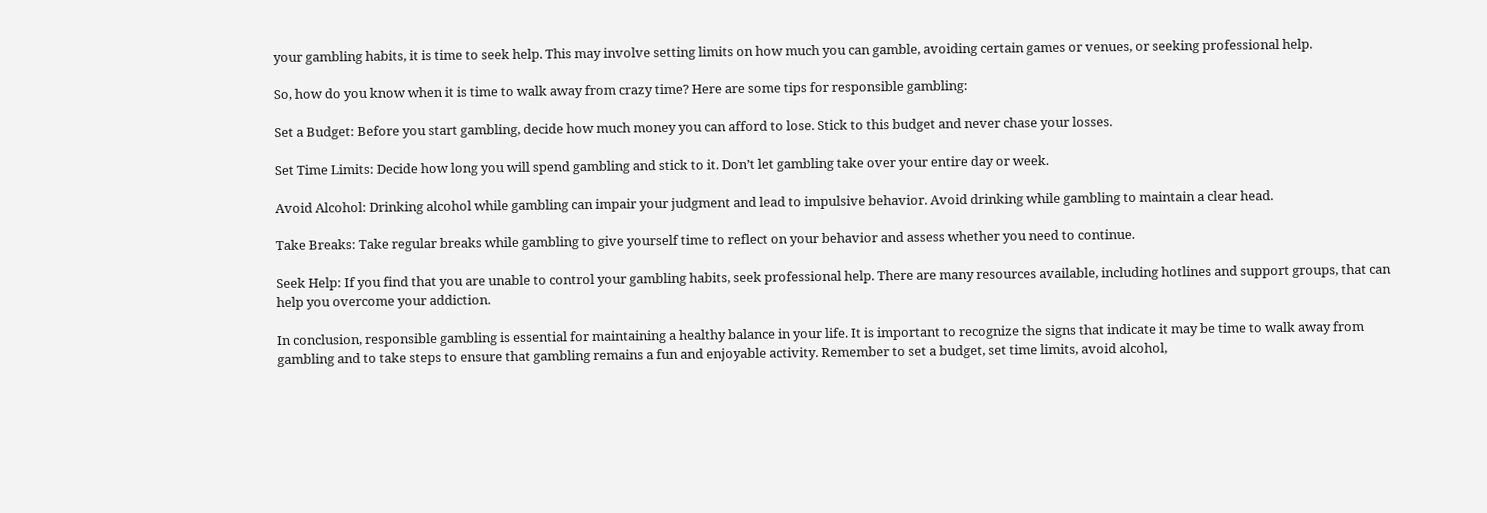your gambling habits, it is time to seek help. This may involve setting limits on how much you can gamble, avoiding certain games or venues, or seeking professional help.

So, how do you know when it is time to walk away from crazy time? Here are some tips for responsible gambling:

Set a Budget: Before you start gambling, decide how much money you can afford to lose. Stick to this budget and never chase your losses.

Set Time Limits: Decide how long you will spend gambling and stick to it. Don’t let gambling take over your entire day or week.

Avoid Alcohol: Drinking alcohol while gambling can impair your judgment and lead to impulsive behavior. Avoid drinking while gambling to maintain a clear head.

Take Breaks: Take regular breaks while gambling to give yourself time to reflect on your behavior and assess whether you need to continue.

Seek Help: If you find that you are unable to control your gambling habits, seek professional help. There are many resources available, including hotlines and support groups, that can help you overcome your addiction.

In conclusion, responsible gambling is essential for maintaining a healthy balance in your life. It is important to recognize the signs that indicate it may be time to walk away from gambling and to take steps to ensure that gambling remains a fun and enjoyable activity. Remember to set a budget, set time limits, avoid alcohol,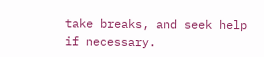take breaks, and seek help if necessary.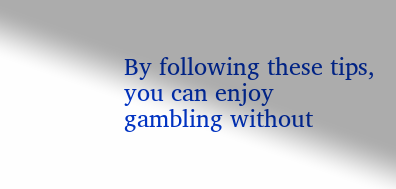By following these tips, you can enjoy gambling without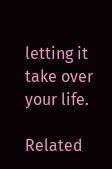letting it take over your life.

Related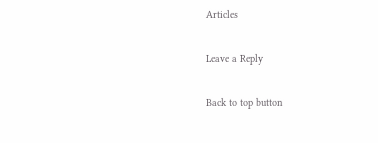Articles

Leave a Reply

Back to top button